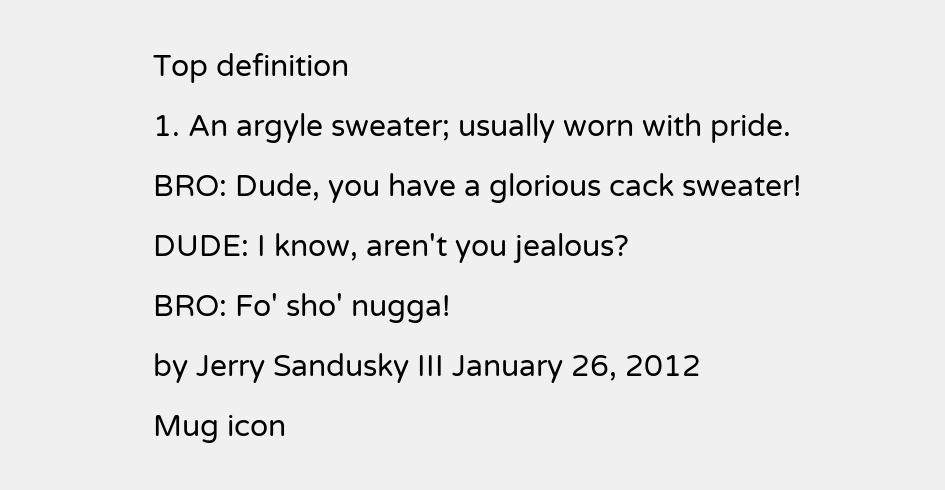Top definition
1. An argyle sweater; usually worn with pride.
BRO: Dude, you have a glorious cack sweater!
DUDE: I know, aren't you jealous?
BRO: Fo' sho' nugga!
by Jerry Sandusky III January 26, 2012
Mug icon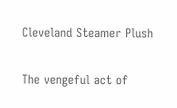Cleveland Steamer Plush

The vengeful act of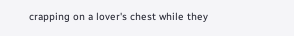crapping on a lover's chest while they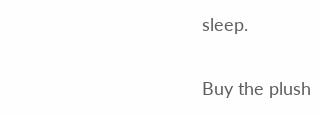sleep.

Buy the plush